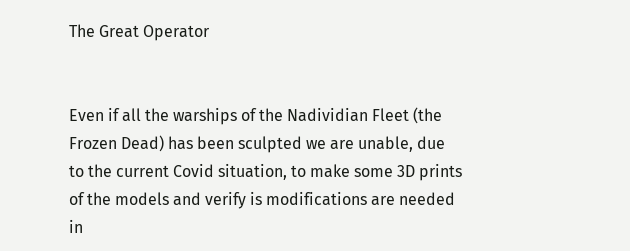The Great Operator


Even if all the warships of the Nadividian Fleet (the Frozen Dead) has been sculpted we are unable, due to the current Covid situation, to make some 3D prints of the models and verify is modifications are needed in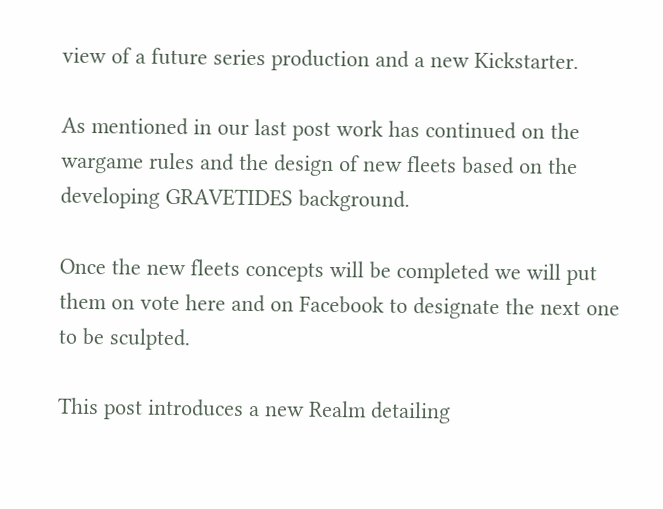view of a future series production and a new Kickstarter.

As mentioned in our last post work has continued on the wargame rules and the design of new fleets based on the developing GRAVETIDES background.

Once the new fleets concepts will be completed we will put them on vote here and on Facebook to designate the next one to be sculpted.

This post introduces a new Realm detailing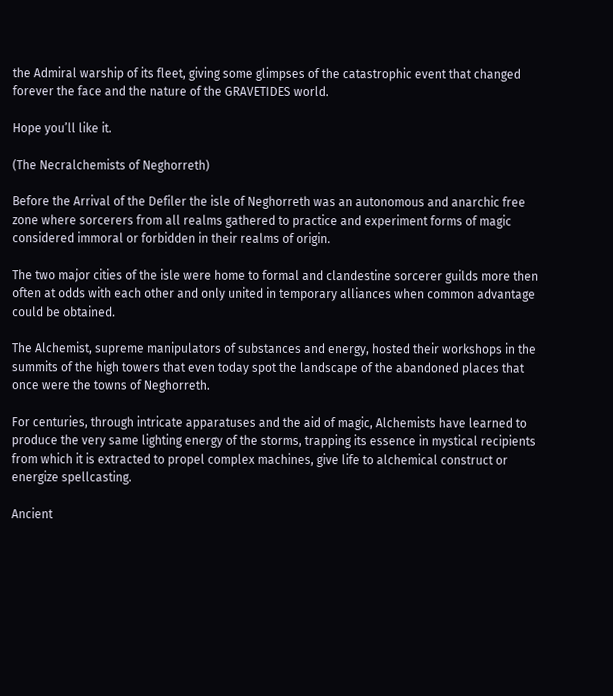the Admiral warship of its fleet, giving some glimpses of the catastrophic event that changed forever the face and the nature of the GRAVETIDES world.

Hope you’ll like it.

(The Necralchemists of Neghorreth)

Before the Arrival of the Defiler the isle of Neghorreth was an autonomous and anarchic free zone where sorcerers from all realms gathered to practice and experiment forms of magic considered immoral or forbidden in their realms of origin.

The two major cities of the isle were home to formal and clandestine sorcerer guilds more then often at odds with each other and only united in temporary alliances when common advantage could be obtained.

The Alchemist, supreme manipulators of substances and energy, hosted their workshops in the summits of the high towers that even today spot the landscape of the abandoned places that once were the towns of Neghorreth.

For centuries, through intricate apparatuses and the aid of magic, Alchemists have learned to produce the very same lighting energy of the storms, trapping its essence in mystical recipients from which it is extracted to propel complex machines, give life to alchemical construct or energize spellcasting.

Ancient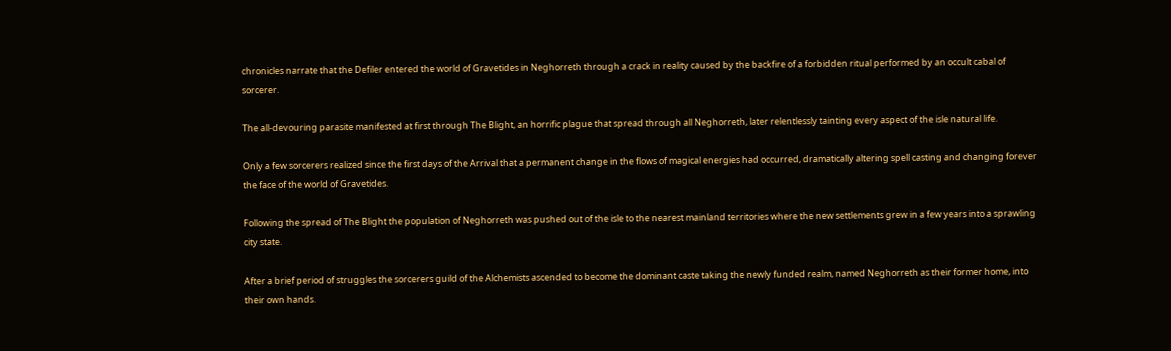chronicles narrate that the Defiler entered the world of Gravetides in Neghorreth through a crack in reality caused by the backfire of a forbidden ritual performed by an occult cabal of sorcerer.

The all-devouring parasite manifested at first through The Blight, an horrific plague that spread through all Neghorreth, later relentlessly tainting every aspect of the isle natural life.

Only a few sorcerers realized since the first days of the Arrival that a permanent change in the flows of magical energies had occurred, dramatically altering spell casting and changing forever the face of the world of Gravetides.

Following the spread of The Blight the population of Neghorreth was pushed out of the isle to the nearest mainland territories where the new settlements grew in a few years into a sprawling city state.

After a brief period of struggles the sorcerers guild of the Alchemists ascended to become the dominant caste taking the newly funded realm, named Neghorreth as their former home, into their own hands.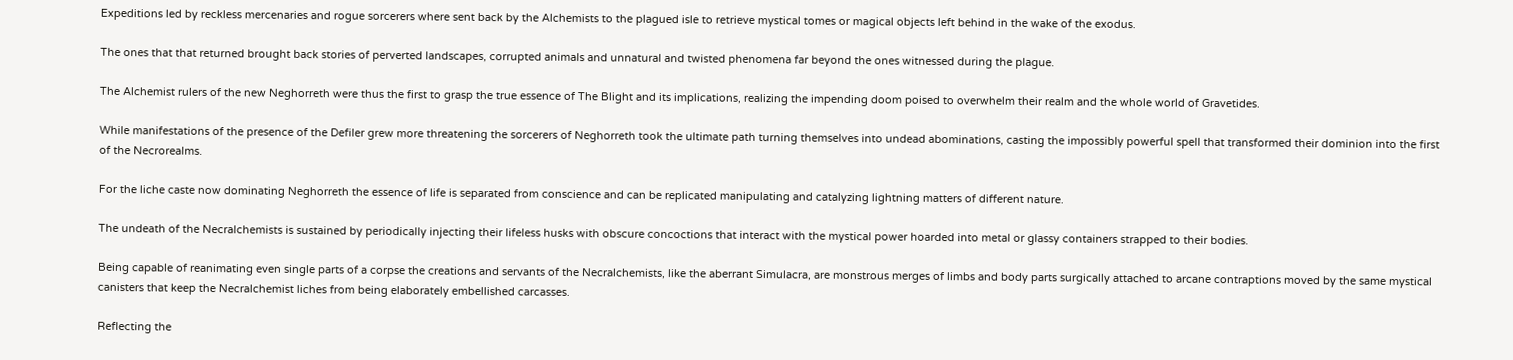Expeditions led by reckless mercenaries and rogue sorcerers where sent back by the Alchemists to the plagued isle to retrieve mystical tomes or magical objects left behind in the wake of the exodus.

The ones that that returned brought back stories of perverted landscapes, corrupted animals and unnatural and twisted phenomena far beyond the ones witnessed during the plague.

The Alchemist rulers of the new Neghorreth were thus the first to grasp the true essence of The Blight and its implications, realizing the impending doom poised to overwhelm their realm and the whole world of Gravetides.

While manifestations of the presence of the Defiler grew more threatening the sorcerers of Neghorreth took the ultimate path turning themselves into undead abominations, casting the impossibly powerful spell that transformed their dominion into the first of the Necrorealms.

For the liche caste now dominating Neghorreth the essence of life is separated from conscience and can be replicated manipulating and catalyzing lightning matters of different nature.

The undeath of the Necralchemists is sustained by periodically injecting their lifeless husks with obscure concoctions that interact with the mystical power hoarded into metal or glassy containers strapped to their bodies.

Being capable of reanimating even single parts of a corpse the creations and servants of the Necralchemists, like the aberrant Simulacra, are monstrous merges of limbs and body parts surgically attached to arcane contraptions moved by the same mystical canisters that keep the Necralchemist liches from being elaborately embellished carcasses.

Reflecting the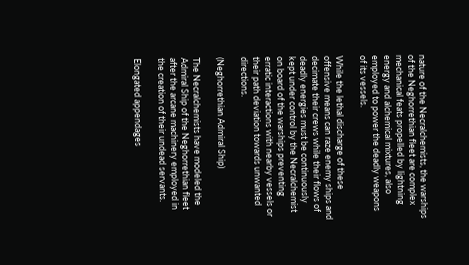nature of the Necralchemists, the warships of the Neghorrethian fleet are complex mechanical feats propelled by lightning energy and alchemical mixtures, also employed to power the deadly weapons of its vessels.

While the lethal discharge of these offensive means can raze enemy ships and decimate their crews while their flows of deadly energies must be continuously kept under control by the Necralchemist on board of the warships preventing erratic interactions with nearby vessels or their path deviation towards unwanted directions.

(Neghorrethian Admiral Ship)

The Necralchemists have modeled the Admiral Ship of the Neghorrethian fleet after the arcane machinery employed in the creation of their undead servants.

Elongated appendages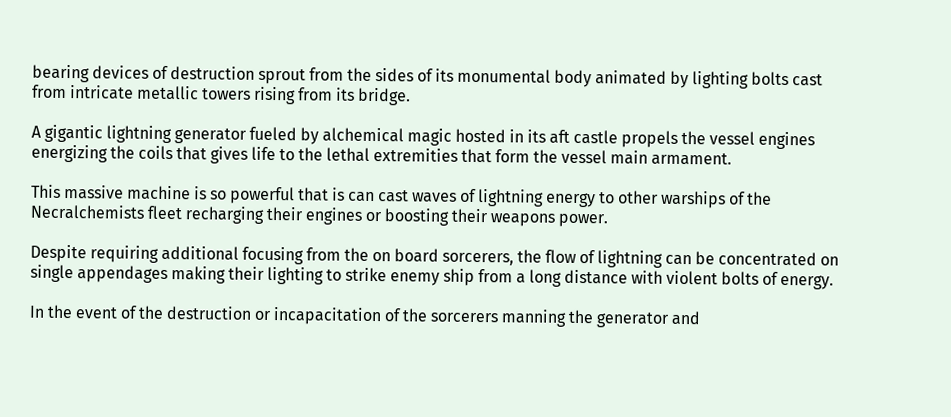bearing devices of destruction sprout from the sides of its monumental body animated by lighting bolts cast from intricate metallic towers rising from its bridge.

A gigantic lightning generator fueled by alchemical magic hosted in its aft castle propels the vessel engines energizing the coils that gives life to the lethal extremities that form the vessel main armament.

This massive machine is so powerful that is can cast waves of lightning energy to other warships of the Necralchemists fleet recharging their engines or boosting their weapons power.

Despite requiring additional focusing from the on board sorcerers, the flow of lightning can be concentrated on single appendages making their lighting to strike enemy ship from a long distance with violent bolts of energy.

In the event of the destruction or incapacitation of the sorcerers manning the generator and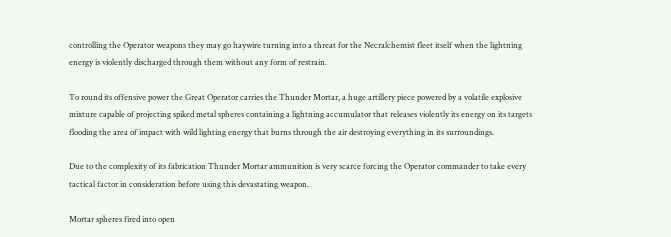controlling the Operator weapons they may go haywire turning into a threat for the Necralchemist fleet itself when the lightning energy is violently discharged through them without any form of restrain.

To round its offensive power the Great Operator carries the Thunder Mortar, a huge artillery piece powered by a volatile explosive mixture capable of projecting spiked metal spheres containing a lightning accumulator that releases violently its energy on its targets flooding the area of impact with wild lighting energy that burns through the air destroying everything in its surroundings.

Due to the complexity of its fabrication Thunder Mortar ammunition is very scarce forcing the Operator commander to take every tactical factor in consideration before using this devastating weapon.

Mortar spheres fired into open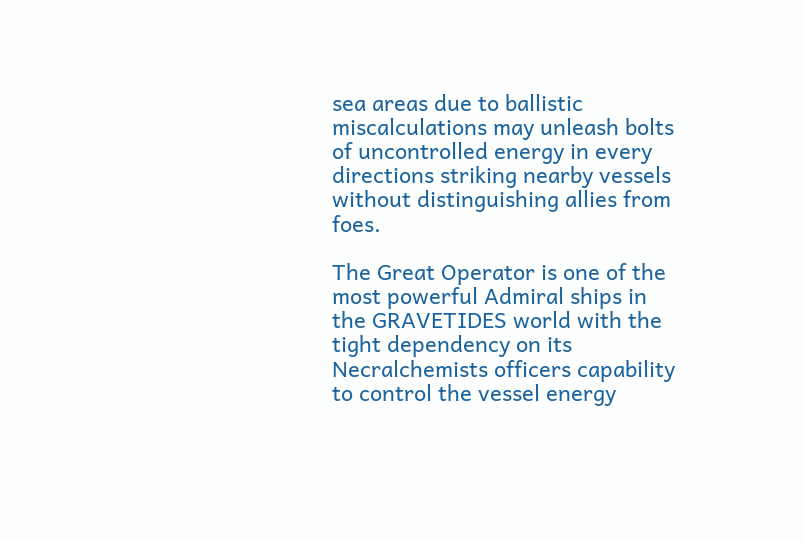sea areas due to ballistic miscalculations may unleash bolts of uncontrolled energy in every directions striking nearby vessels without distinguishing allies from foes.

The Great Operator is one of the most powerful Admiral ships in the GRAVETIDES world with the tight dependency on its Necralchemists officers capability to control the vessel energy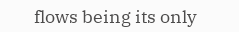flows being its only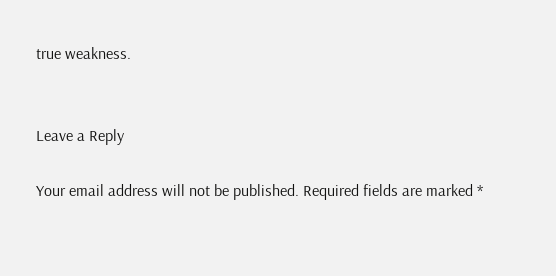true weakness.


Leave a Reply

Your email address will not be published. Required fields are marked *